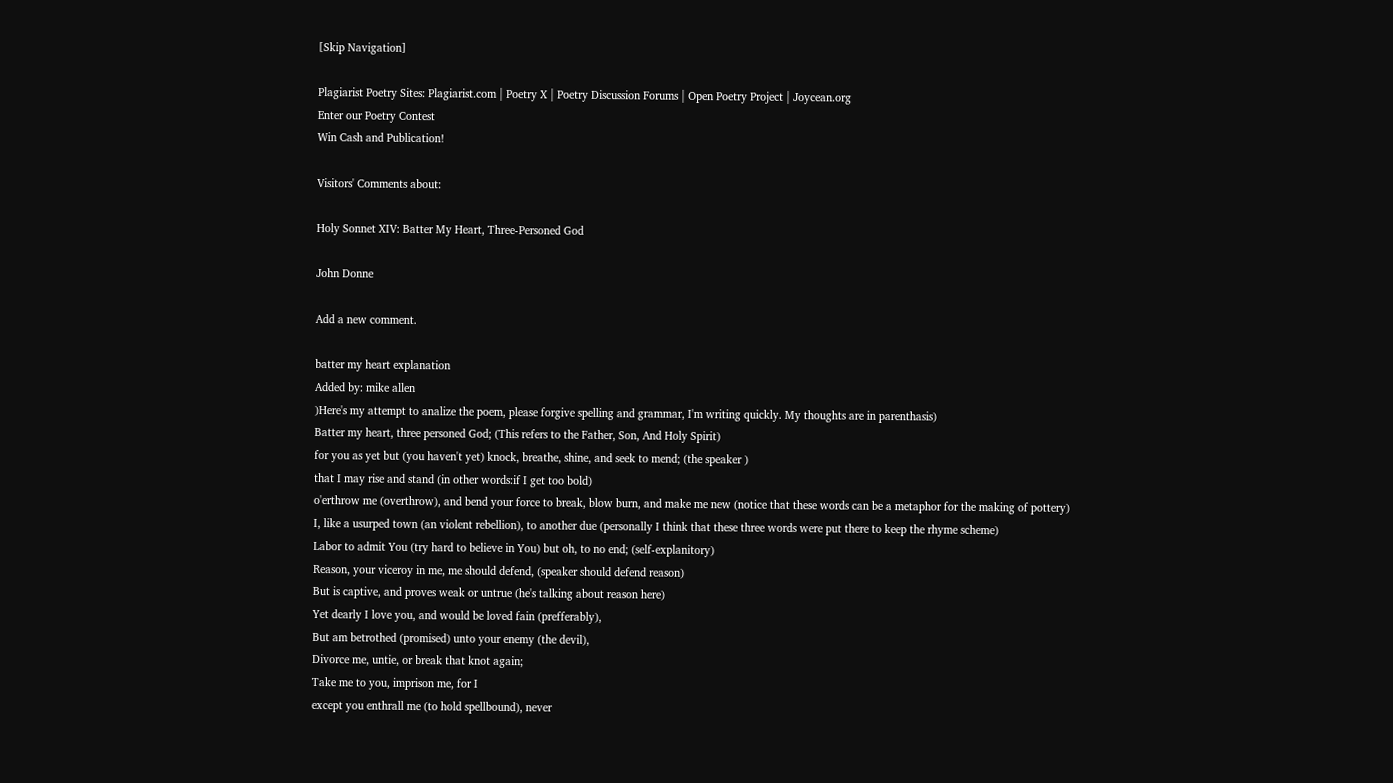[Skip Navigation]

Plagiarist Poetry Sites: Plagiarist.com | Poetry X | Poetry Discussion Forums | Open Poetry Project | Joycean.org
Enter our Poetry Contest
Win Cash and Publication!

Visitors' Comments about:

Holy Sonnet XIV: Batter My Heart, Three-Personed God

John Donne

Add a new comment.

batter my heart explanation
Added by: mike allen
)Here's my attempt to analize the poem, please forgive spelling and grammar, I'm writing quickly. My thoughts are in parenthasis)
Batter my heart, three personed God; (This refers to the Father, Son, And Holy Spirit)
for you as yet but (you haven't yet) knock, breathe, shine, and seek to mend; (the speaker )
that I may rise and stand (in other words:if I get too bold)
o'erthrow me (overthrow), and bend your force to break, blow burn, and make me new (notice that these words can be a metaphor for the making of pottery)
I, like a usurped town (an violent rebellion), to another due (personally I think that these three words were put there to keep the rhyme scheme)
Labor to admit You (try hard to believe in You) but oh, to no end; (self-explanitory)
Reason, your viceroy in me, me should defend, (speaker should defend reason)
But is captive, and proves weak or untrue (he's talking about reason here)
Yet dearly I love you, and would be loved fain (prefferably),
But am betrothed (promised) unto your enemy (the devil),
Divorce me, untie, or break that knot again;
Take me to you, imprison me, for I
except you enthrall me (to hold spellbound), never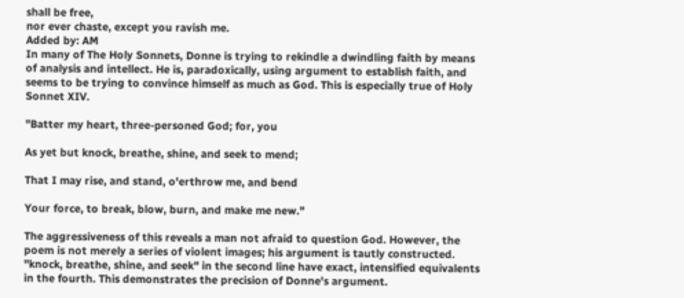shall be free,
nor ever chaste, except you ravish me.
Added by: AM
In many of The Holy Sonnets, Donne is trying to rekindle a dwindling faith by means of analysis and intellect. He is, paradoxically, using argument to establish faith, and seems to be trying to convince himself as much as God. This is especially true of Holy Sonnet XIV.

"Batter my heart, three-personed God; for, you

As yet but knock, breathe, shine, and seek to mend;

That I may rise, and stand, o'erthrow me, and bend

Your force, to break, blow, burn, and make me new."

The aggressiveness of this reveals a man not afraid to question God. However, the poem is not merely a series of violent images; his argument is tautly constructed. "knock, breathe, shine, and seek" in the second line have exact, intensified equivalents in the fourth. This demonstrates the precision of Donne's argument.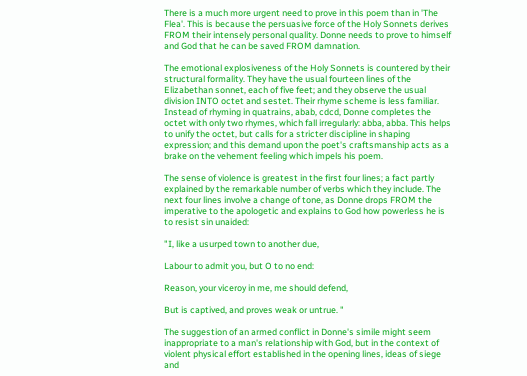There is a much more urgent need to prove in this poem than in 'The Flea'. This is because the persuasive force of the Holy Sonnets derives FROM their intensely personal quality. Donne needs to prove to himself and God that he can be saved FROM damnation.

The emotional explosiveness of the Holy Sonnets is countered by their structural formality. They have the usual fourteen lines of the Elizabethan sonnet, each of five feet; and they observe the usual division INTO octet and sestet. Their rhyme scheme is less familiar. Instead of rhyming in quatrains, abab, cdcd, Donne completes the octet with only two rhymes, which fall irregularly: abba, abba. This helps to unify the octet, but calls for a stricter discipline in shaping expression; and this demand upon the poet's craftsmanship acts as a brake on the vehement feeling which impels his poem.

The sense of violence is greatest in the first four lines; a fact partly explained by the remarkable number of verbs which they include. The next four lines involve a change of tone, as Donne drops FROM the imperative to the apologetic and explains to God how powerless he is to resist sin unaided:

"I, like a usurped town to another due,

Labour to admit you, but O to no end:

Reason, your viceroy in me, me should defend,

But is captived, and proves weak or untrue. "

The suggestion of an armed conflict in Donne's simile might seem inappropriate to a man's relationship with God, but in the context of violent physical effort established in the opening lines, ideas of siege and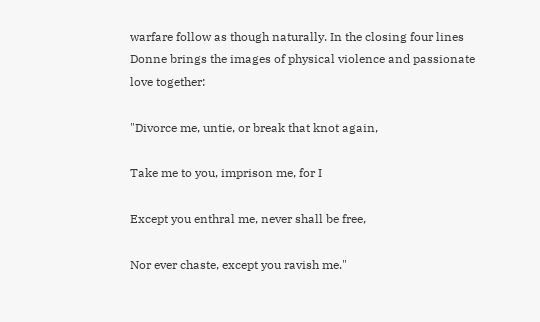warfare follow as though naturally. In the closing four lines Donne brings the images of physical violence and passionate love together:

"Divorce me, untie, or break that knot again,

Take me to you, imprison me, for I

Except you enthral me, never shall be free,

Nor ever chaste, except you ravish me."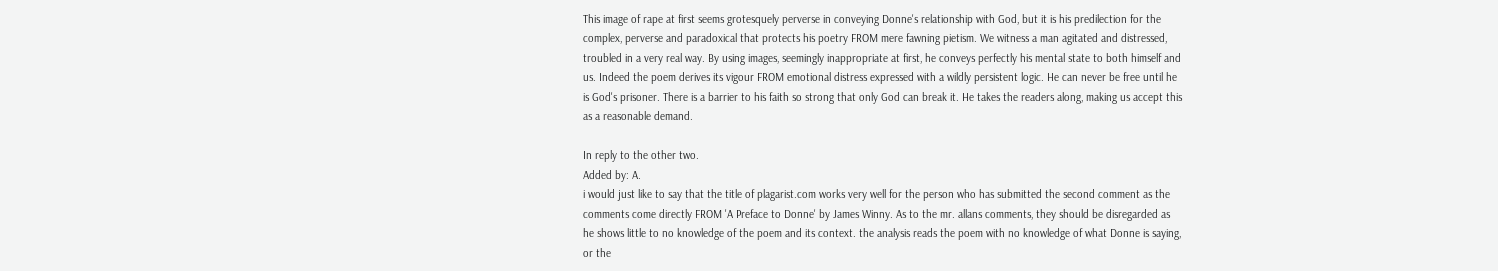This image of rape at first seems grotesquely perverse in conveying Donne's relationship with God, but it is his predilection for the complex, perverse and paradoxical that protects his poetry FROM mere fawning pietism. We witness a man agitated and distressed, troubled in a very real way. By using images, seemingly inappropriate at first, he conveys perfectly his mental state to both himself and us. Indeed the poem derives its vigour FROM emotional distress expressed with a wildly persistent logic. He can never be free until he is God's prisoner. There is a barrier to his faith so strong that only God can break it. He takes the readers along, making us accept this as a reasonable demand.

In reply to the other two.
Added by: A.
i would just like to say that the title of plagarist.com works very well for the person who has submitted the second comment as the comments come directly FROM 'A Preface to Donne' by James Winny. As to the mr. allans comments, they should be disregarded as he shows little to no knowledge of the poem and its context. the analysis reads the poem with no knowledge of what Donne is saying, or the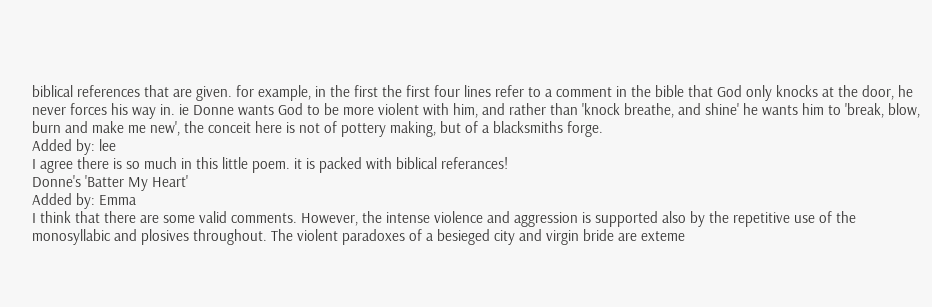biblical references that are given. for example, in the first the first four lines refer to a comment in the bible that God only knocks at the door, he never forces his way in. ie Donne wants God to be more violent with him, and rather than 'knock breathe, and shine' he wants him to 'break, blow, burn and make me new', the conceit here is not of pottery making, but of a blacksmiths forge.
Added by: lee
I agree there is so much in this little poem. it is packed with biblical referances!
Donne's 'Batter My Heart'
Added by: Emma
I think that there are some valid comments. However, the intense violence and aggression is supported also by the repetitive use of the monosyllabic and plosives throughout. The violent paradoxes of a besieged city and virgin bride are exteme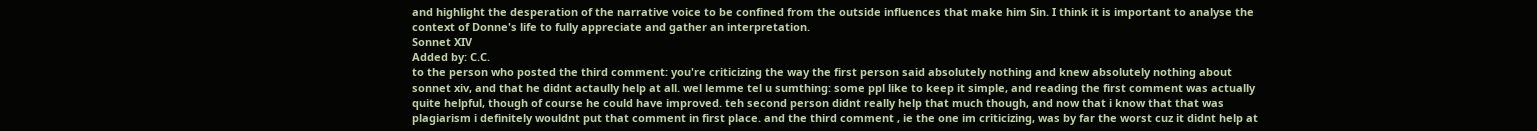and highlight the desperation of the narrative voice to be confined from the outside influences that make him Sin. I think it is important to analyse the context of Donne's life to fully appreciate and gather an interpretation.
Sonnet XIV
Added by: C.C.
to the person who posted the third comment: you're criticizing the way the first person said absolutely nothing and knew absolutely nothing about sonnet xiv, and that he didnt actaully help at all. wel lemme tel u sumthing: some ppl like to keep it simple, and reading the first comment was actually quite helpful, though of course he could have improved. teh second person didnt really help that much though, and now that i know that that was plagiarism i definitely wouldnt put that comment in first place. and the third comment , ie the one im criticizing, was by far the worst cuz it didnt help at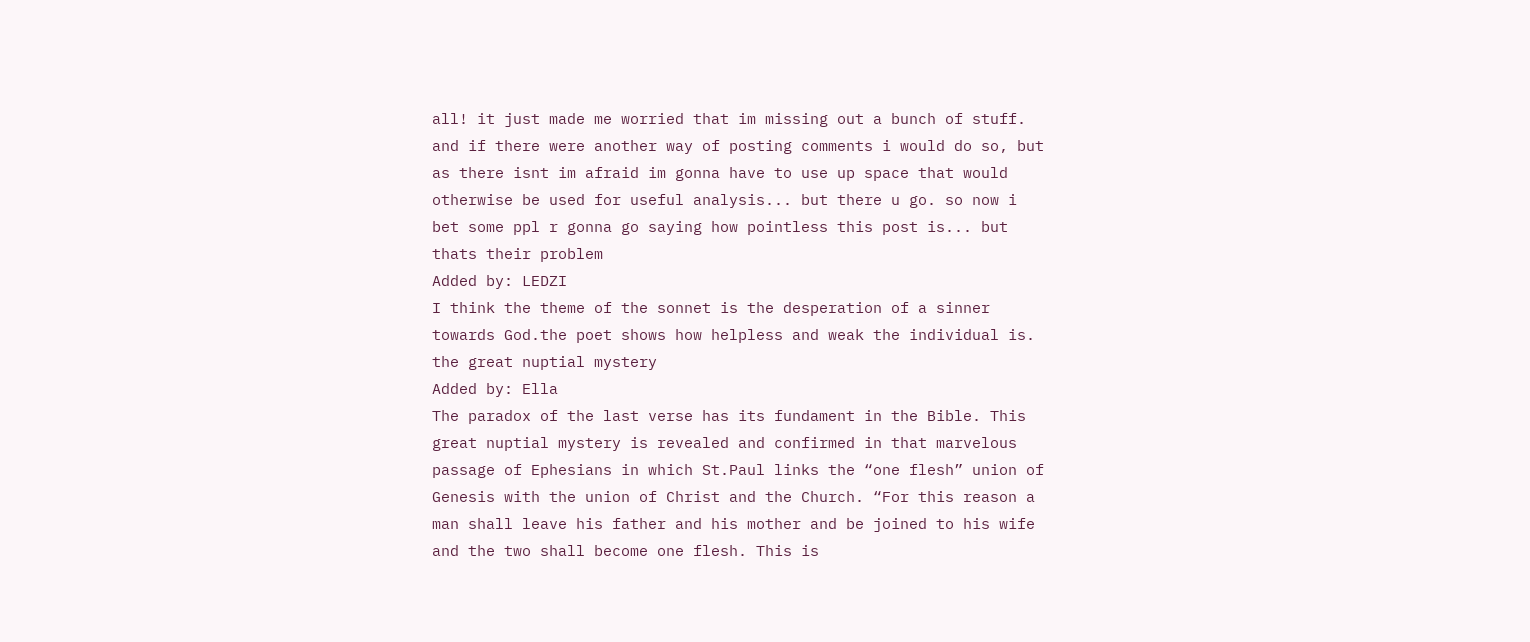all! it just made me worried that im missing out a bunch of stuff. and if there were another way of posting comments i would do so, but as there isnt im afraid im gonna have to use up space that would otherwise be used for useful analysis... but there u go. so now i bet some ppl r gonna go saying how pointless this post is... but thats their problem
Added by: LEDZI
I think the theme of the sonnet is the desperation of a sinner towards God.the poet shows how helpless and weak the individual is.
the great nuptial mystery
Added by: Ella
The paradox of the last verse has its fundament in the Bible. This great nuptial mystery is revealed and confirmed in that marvelous passage of Ephesians in which St.Paul links the “one flesh” union of Genesis with the union of Christ and the Church. “For this reason a man shall leave his father and his mother and be joined to his wife and the two shall become one flesh. This is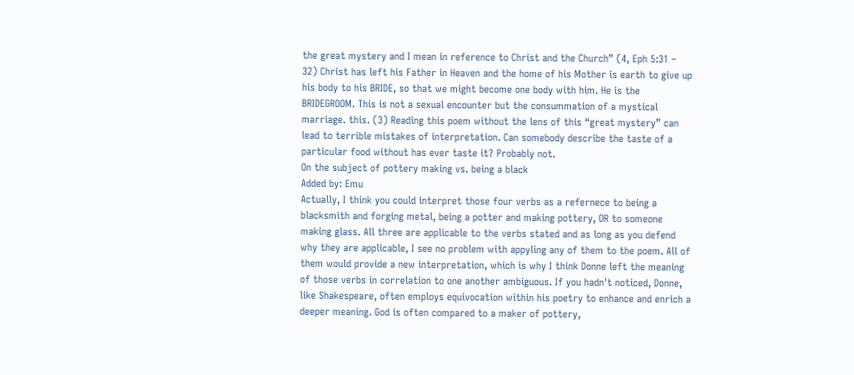the great mystery and I mean in reference to Christ and the Church” (4, Eph 5:31 – 32) Christ has left his Father in Heaven and the home of his Mother is earth to give up his body to his BRIDE, so that we might become one body with him. He is the BRIDEGROOM. This is not a sexual encounter but the consummation of a mystical marriage. this. (3) Reading this poem without the lens of this “great mystery” can lead to terrible mistakes of interpretation. Can somebody describe the taste of a particular food without has ever taste it? Probably not.
On the subject of pottery making vs. being a black
Added by: Emu
Actually, I think you could interpret those four verbs as a refernece to being a blacksmith and forging metal, being a potter and making pottery, OR to someone making glass. All three are applicable to the verbs stated and as long as you defend why they are applicable, I see no problem with appyling any of them to the poem. All of them would provide a new interpretation, which is why I think Donne left the meaning of those verbs in correlation to one another ambiguous. If you hadn't noticed, Donne, like Shakespeare, often employs equivocation within his poetry to enhance and enrich a deeper meaning. God is often compared to a maker of pottery,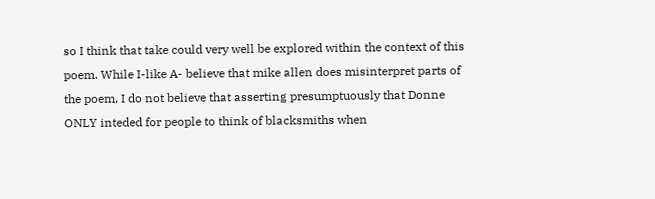so I think that take could very well be explored within the context of this poem. While I-like A- believe that mike allen does misinterpret parts of the poem, I do not believe that asserting presumptuously that Donne ONLY inteded for people to think of blacksmiths when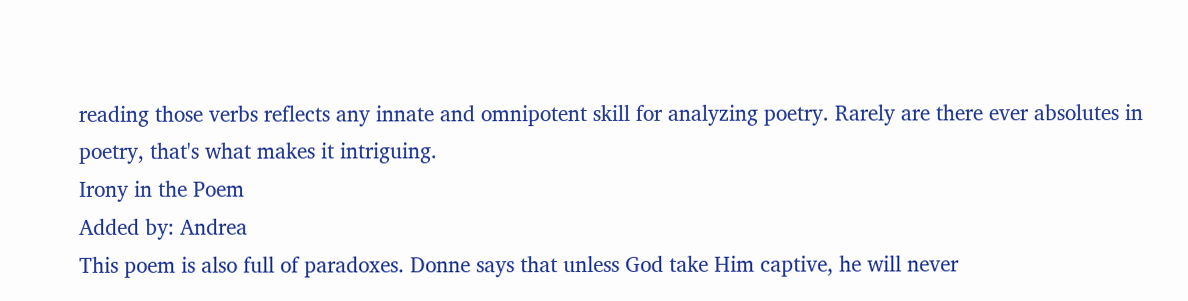reading those verbs reflects any innate and omnipotent skill for analyzing poetry. Rarely are there ever absolutes in poetry, that's what makes it intriguing.
Irony in the Poem
Added by: Andrea
This poem is also full of paradoxes. Donne says that unless God take Him captive, he will never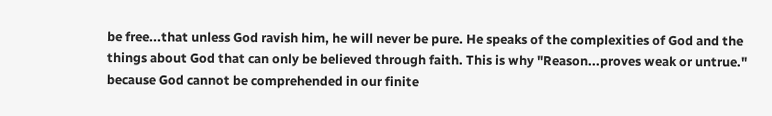be free...that unless God ravish him, he will never be pure. He speaks of the complexities of God and the things about God that can only be believed through faith. This is why "Reason...proves weak or untrue." because God cannot be comprehended in our finite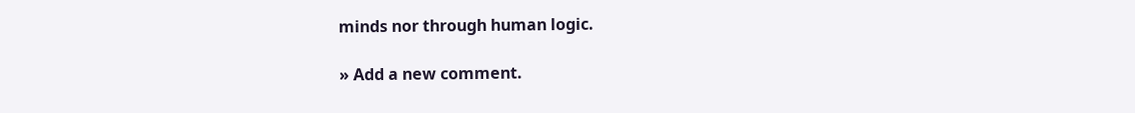minds nor through human logic.

» Add a new comment.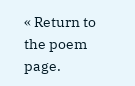« Return to the poem page.